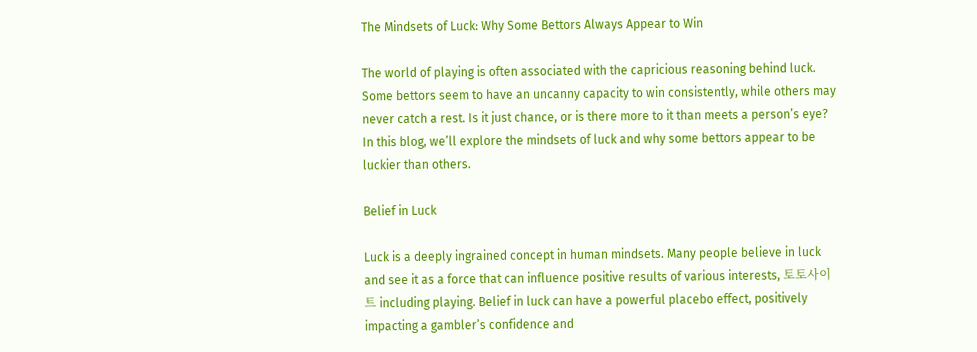The Mindsets of Luck: Why Some Bettors Always Appear to Win

The world of playing is often associated with the capricious reasoning behind luck. Some bettors seem to have an uncanny capacity to win consistently, while others may never catch a rest. Is it just chance, or is there more to it than meets a person’s eye? In this blog, we’ll explore the mindsets of luck and why some bettors appear to be luckier than others.

Belief in Luck

Luck is a deeply ingrained concept in human mindsets. Many people believe in luck and see it as a force that can influence positive results of various interests, 토토사이트 including playing. Belief in luck can have a powerful placebo effect, positively impacting a gambler’s confidence and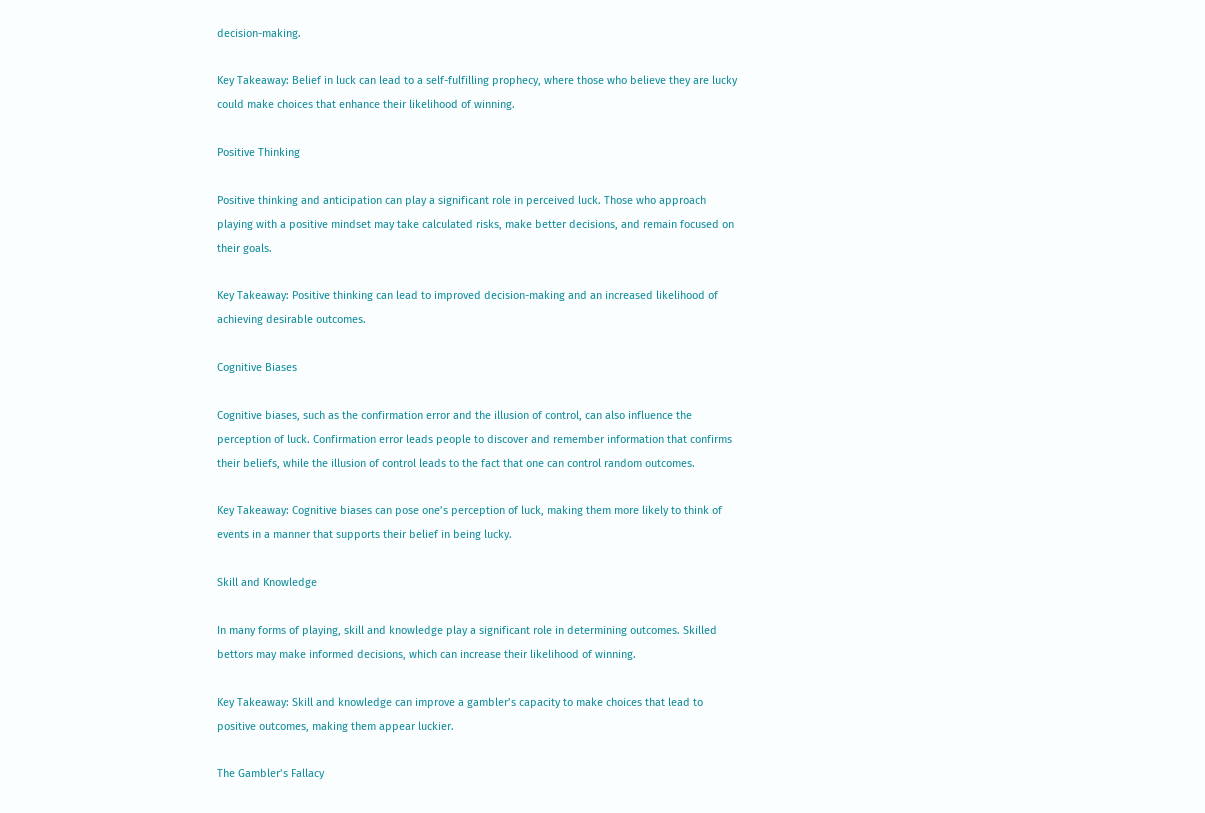decision-making.

Key Takeaway: Belief in luck can lead to a self-fulfilling prophecy, where those who believe they are lucky could make choices that enhance their likelihood of winning.

Positive Thinking

Positive thinking and anticipation can play a significant role in perceived luck. Those who approach playing with a positive mindset may take calculated risks, make better decisions, and remain focused on their goals.

Key Takeaway: Positive thinking can lead to improved decision-making and an increased likelihood of achieving desirable outcomes.

Cognitive Biases

Cognitive biases, such as the confirmation error and the illusion of control, can also influence the perception of luck. Confirmation error leads people to discover and remember information that confirms their beliefs, while the illusion of control leads to the fact that one can control random outcomes.

Key Takeaway: Cognitive biases can pose one’s perception of luck, making them more likely to think of events in a manner that supports their belief in being lucky.

Skill and Knowledge

In many forms of playing, skill and knowledge play a significant role in determining outcomes. Skilled bettors may make informed decisions, which can increase their likelihood of winning.

Key Takeaway: Skill and knowledge can improve a gambler’s capacity to make choices that lead to positive outcomes, making them appear luckier.

The Gambler’s Fallacy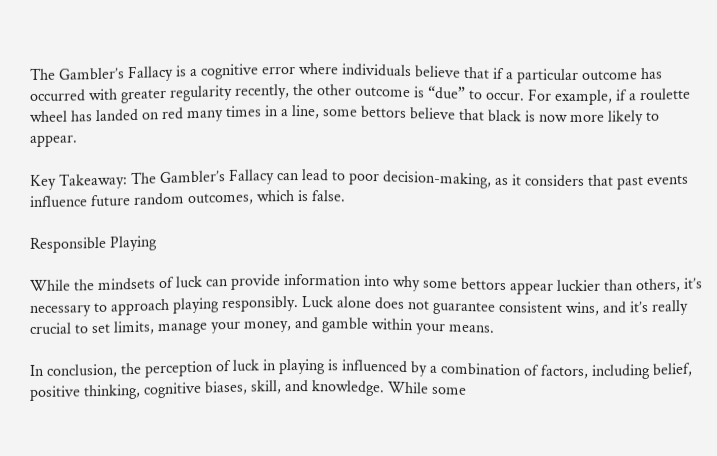The Gambler’s Fallacy is a cognitive error where individuals believe that if a particular outcome has occurred with greater regularity recently, the other outcome is “due” to occur. For example, if a roulette wheel has landed on red many times in a line, some bettors believe that black is now more likely to appear.

Key Takeaway: The Gambler’s Fallacy can lead to poor decision-making, as it considers that past events influence future random outcomes, which is false.

Responsible Playing

While the mindsets of luck can provide information into why some bettors appear luckier than others, it’s necessary to approach playing responsibly. Luck alone does not guarantee consistent wins, and it’s really crucial to set limits, manage your money, and gamble within your means.

In conclusion, the perception of luck in playing is influenced by a combination of factors, including belief, positive thinking, cognitive biases, skill, and knowledge. While some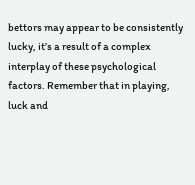bettors may appear to be consistently lucky, it’s a result of a complex interplay of these psychological factors. Remember that in playing, luck and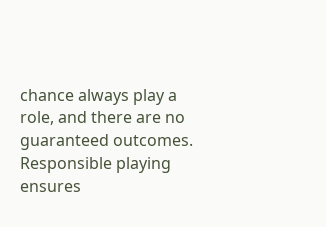chance always play a role, and there are no guaranteed outcomes. Responsible playing ensures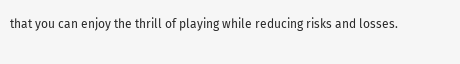that you can enjoy the thrill of playing while reducing risks and losses.